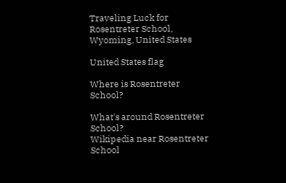Traveling Luck for Rosentreter School, Wyoming, United States

United States flag

Where is Rosentreter School?

What's around Rosentreter School?
Wikipedia near Rosentreter School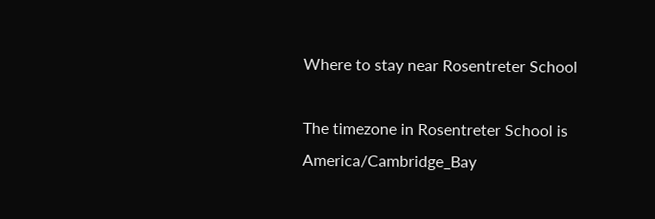Where to stay near Rosentreter School

The timezone in Rosentreter School is America/Cambridge_Bay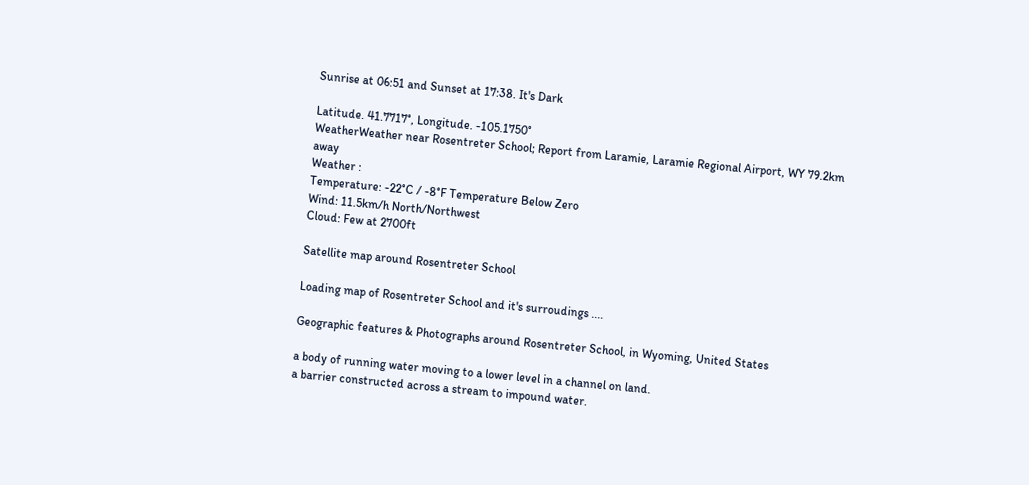Sunrise at 06:51 and Sunset at 17:38. It's Dark

Latitude. 41.7717°, Longitude. -105.1750°
WeatherWeather near Rosentreter School; Report from Laramie, Laramie Regional Airport, WY 79.2km away
Weather :
Temperature: -22°C / -8°F Temperature Below Zero
Wind: 11.5km/h North/Northwest
Cloud: Few at 2700ft

Satellite map around Rosentreter School

Loading map of Rosentreter School and it's surroudings ....

Geographic features & Photographs around Rosentreter School, in Wyoming, United States

a body of running water moving to a lower level in a channel on land.
a barrier constructed across a stream to impound water.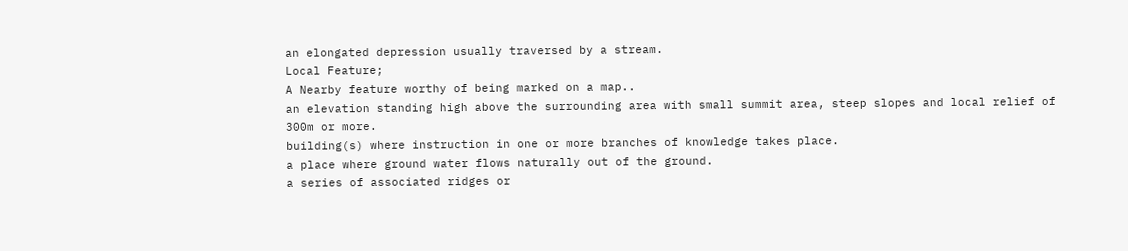an elongated depression usually traversed by a stream.
Local Feature;
A Nearby feature worthy of being marked on a map..
an elevation standing high above the surrounding area with small summit area, steep slopes and local relief of 300m or more.
building(s) where instruction in one or more branches of knowledge takes place.
a place where ground water flows naturally out of the ground.
a series of associated ridges or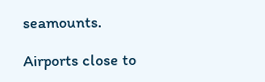seamounts.

Airports close to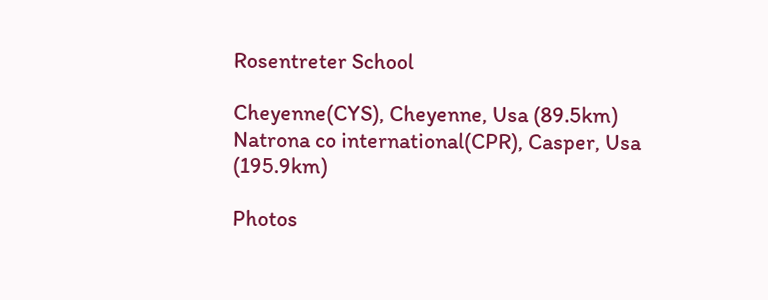Rosentreter School

Cheyenne(CYS), Cheyenne, Usa (89.5km)
Natrona co international(CPR), Casper, Usa (195.9km)

Photos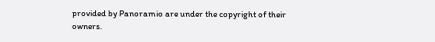provided by Panoramio are under the copyright of their owners.